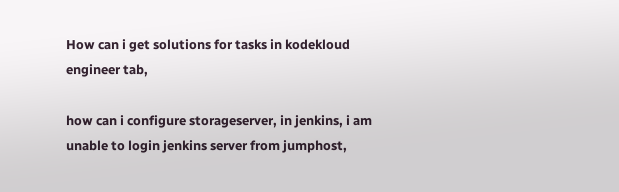How can i get solutions for tasks in kodekloud engineer tab,

how can i configure storageserver, in jenkins, i am unable to login jenkins server from jumphost,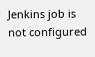Jenkins job is not configured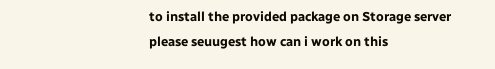to install the provided package on Storage server
please seuugest how can i work on this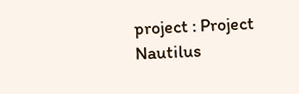project : Project Nautilus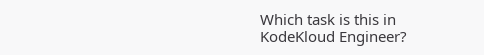Which task is this in KodeKloud Engineer?